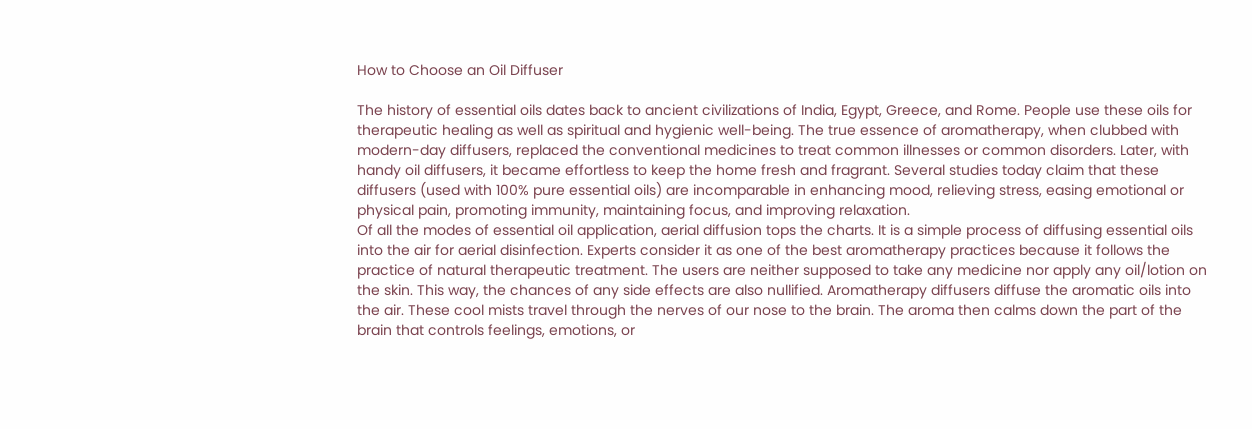How to Choose an Oil Diffuser

The history of essential oils dates back to ancient civilizations of India, Egypt, Greece, and Rome. People use these oils for therapeutic healing as well as spiritual and hygienic well-being. The true essence of aromatherapy, when clubbed with modern-day diffusers, replaced the conventional medicines to treat common illnesses or common disorders. Later, with handy oil diffusers, it became effortless to keep the home fresh and fragrant. Several studies today claim that these diffusers (used with 100% pure essential oils) are incomparable in enhancing mood, relieving stress, easing emotional or physical pain, promoting immunity, maintaining focus, and improving relaxation.
Of all the modes of essential oil application, aerial diffusion tops the charts. It is a simple process of diffusing essential oils into the air for aerial disinfection. Experts consider it as one of the best aromatherapy practices because it follows the practice of natural therapeutic treatment. The users are neither supposed to take any medicine nor apply any oil/lotion on the skin. This way, the chances of any side effects are also nullified. Aromatherapy diffusers diffuse the aromatic oils into the air. These cool mists travel through the nerves of our nose to the brain. The aroma then calms down the part of the brain that controls feelings, emotions, or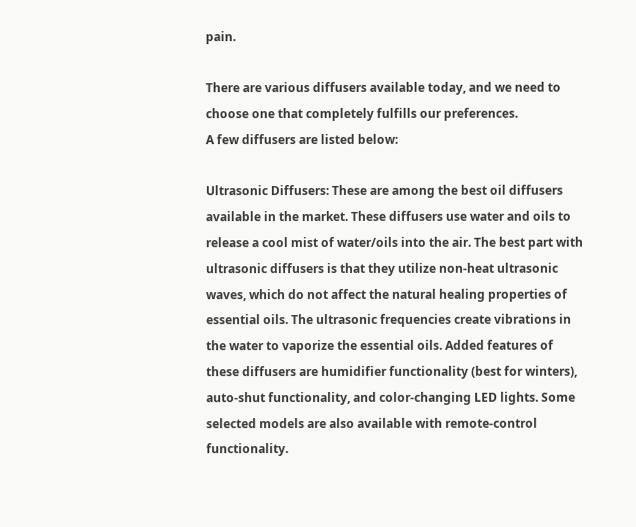pain.

There are various diffusers available today, and we need to choose one that completely fulfills our preferences.
A few diffusers are listed below:

Ultrasonic Diffusers: These are among the best oil diffusers available in the market. These diffusers use water and oils to release a cool mist of water/oils into the air. The best part with ultrasonic diffusers is that they utilize non-heat ultrasonic waves, which do not affect the natural healing properties of essential oils. The ultrasonic frequencies create vibrations in the water to vaporize the essential oils. Added features of these diffusers are humidifier functionality (best for winters), auto-shut functionality, and color-changing LED lights. Some selected models are also available with remote-control functionality.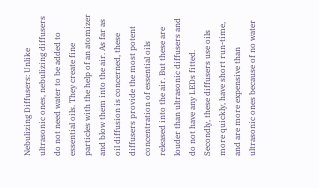Nebulizing Diffusers: Unlike ultrasonic ones, nebulizing diffusers do not need water to be added to essential oils. They create fine particles with the help of an atomizer and blow them into the air. As far as oil diffusion is concerned, these diffusers provide the most potent concentration of essential oils released into the air. But these are louder than ultrasonic diffusers and do not have any LEDs fitted. Secondly, these diffusers use oils more quickly, have short run-time, and are more expensive than ultrasonic ones because of no water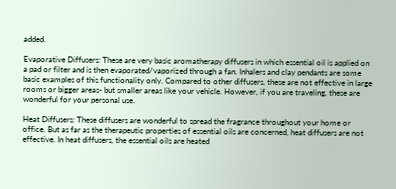added.

Evaporative Diffusers: These are very basic aromatherapy diffusers in which essential oil is applied on a pad or filter and is then evaporated/vaporized through a fan. Inhalers and clay pendants are some basic examples of this functionality only. Compared to other diffusers, these are not effective in large rooms or bigger areas- but smaller areas like your vehicle. However, if you are traveling, these are wonderful for your personal use.

Heat Diffusers: These diffusers are wonderful to spread the fragrance throughout your home or office. But as far as the therapeutic properties of essential oils are concerned, heat diffusers are not effective. In heat diffusers, the essential oils are heated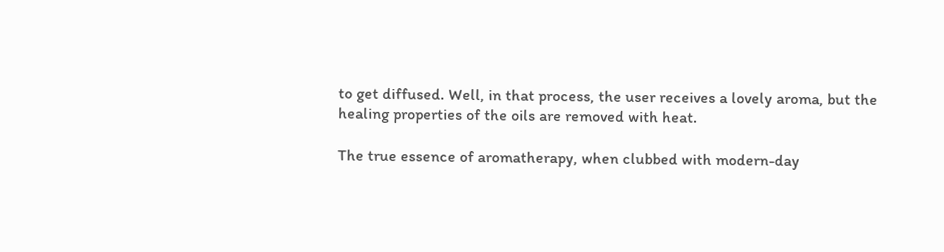to get diffused. Well, in that process, the user receives a lovely aroma, but the healing properties of the oils are removed with heat.

The true essence of aromatherapy, when clubbed with modern-day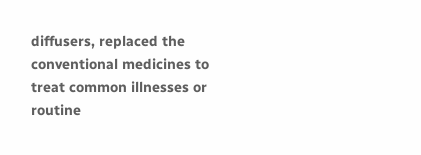diffusers, replaced the conventional medicines to treat common illnesses or routine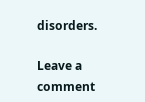disorders.

Leave a comment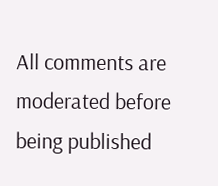All comments are moderated before being published